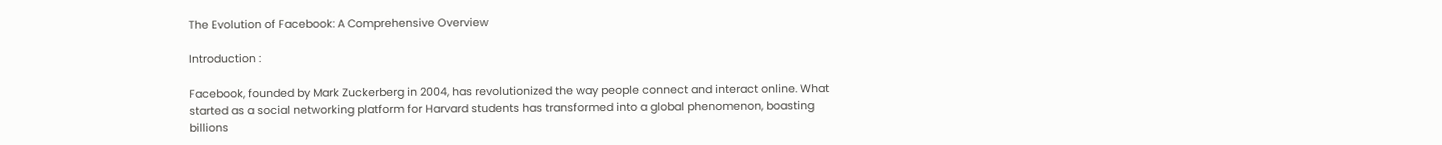The Evolution of Facebook: A Comprehensive Overview

Introduction :

Facebook, founded by Mark Zuckerberg in 2004, has revolutionized the way people connect and interact online. What started as a social networking platform for Harvard students has transformed into a global phenomenon, boasting billions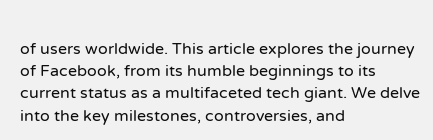of users worldwide. This article explores the journey of Facebook, from its humble beginnings to its current status as a multifaceted tech giant. We delve into the key milestones, controversies, and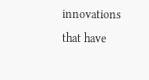innovations that have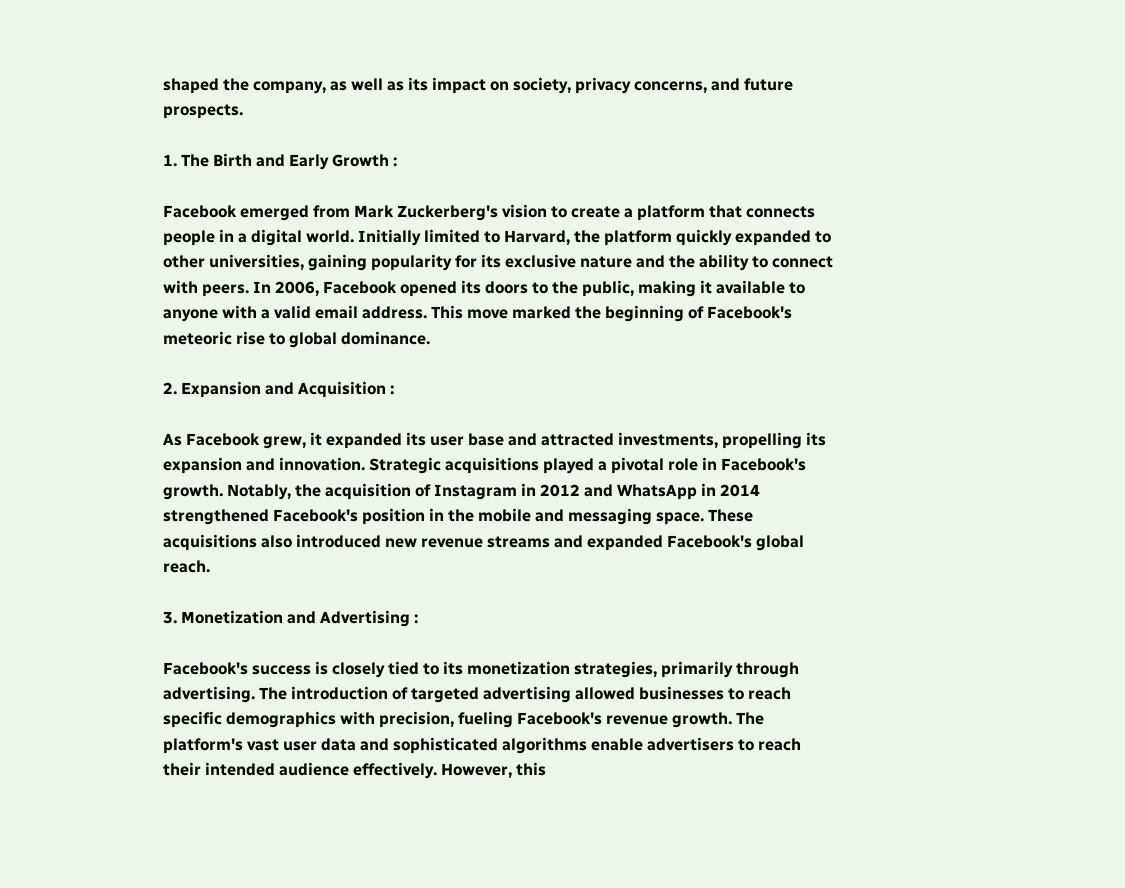shaped the company, as well as its impact on society, privacy concerns, and future prospects.

1. The Birth and Early Growth :

Facebook emerged from Mark Zuckerberg's vision to create a platform that connects people in a digital world. Initially limited to Harvard, the platform quickly expanded to other universities, gaining popularity for its exclusive nature and the ability to connect with peers. In 2006, Facebook opened its doors to the public, making it available to anyone with a valid email address. This move marked the beginning of Facebook's meteoric rise to global dominance.

2. Expansion and Acquisition :

As Facebook grew, it expanded its user base and attracted investments, propelling its expansion and innovation. Strategic acquisitions played a pivotal role in Facebook's growth. Notably, the acquisition of Instagram in 2012 and WhatsApp in 2014 strengthened Facebook's position in the mobile and messaging space. These acquisitions also introduced new revenue streams and expanded Facebook's global reach.

3. Monetization and Advertising :

Facebook's success is closely tied to its monetization strategies, primarily through advertising. The introduction of targeted advertising allowed businesses to reach specific demographics with precision, fueling Facebook's revenue growth. The platform's vast user data and sophisticated algorithms enable advertisers to reach their intended audience effectively. However, this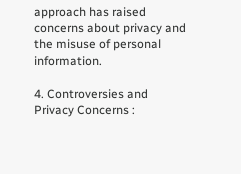approach has raised concerns about privacy and the misuse of personal information.

4. Controversies and Privacy Concerns :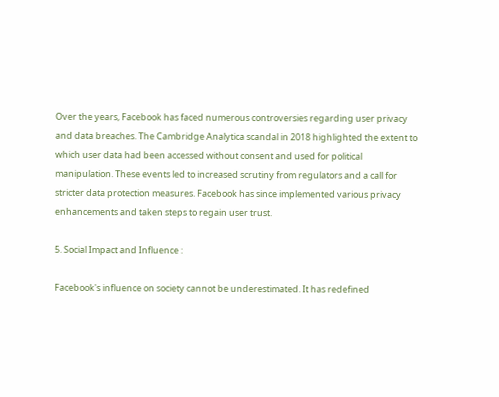Over the years, Facebook has faced numerous controversies regarding user privacy and data breaches. The Cambridge Analytica scandal in 2018 highlighted the extent to which user data had been accessed without consent and used for political manipulation. These events led to increased scrutiny from regulators and a call for stricter data protection measures. Facebook has since implemented various privacy enhancements and taken steps to regain user trust.

5. Social Impact and Influence :

Facebook's influence on society cannot be underestimated. It has redefined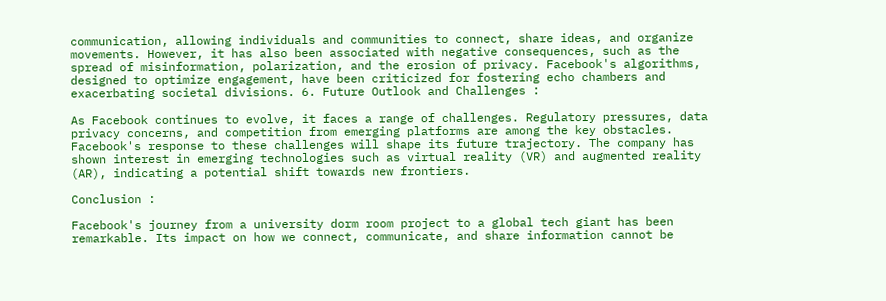communication, allowing individuals and communities to connect, share ideas, and organize movements. However, it has also been associated with negative consequences, such as the spread of misinformation, polarization, and the erosion of privacy. Facebook's algorithms, designed to optimize engagement, have been criticized for fostering echo chambers and exacerbating societal divisions. 6. Future Outlook and Challenges :

As Facebook continues to evolve, it faces a range of challenges. Regulatory pressures, data privacy concerns, and competition from emerging platforms are among the key obstacles. Facebook's response to these challenges will shape its future trajectory. The company has shown interest in emerging technologies such as virtual reality (VR) and augmented reality (AR), indicating a potential shift towards new frontiers.

Conclusion :

Facebook's journey from a university dorm room project to a global tech giant has been remarkable. Its impact on how we connect, communicate, and share information cannot be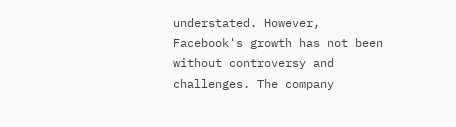understated. However, Facebook's growth has not been without controversy and challenges. The company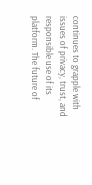continues to grapple with issues of privacy, trust, and responsible use of its platform. The future of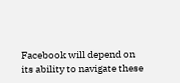Facebook will depend on its ability to navigate these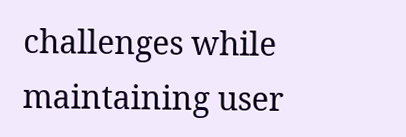challenges while maintaining user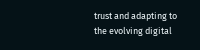trust and adapting to the evolving digital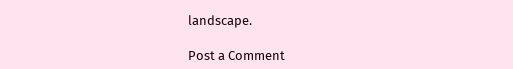landscape.

Post a Comment